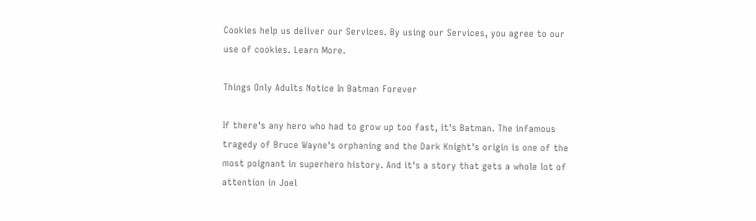Cookies help us deliver our Services. By using our Services, you agree to our use of cookies. Learn More.

Things Only Adults Notice In Batman Forever

If there's any hero who had to grow up too fast, it's Batman. The infamous tragedy of Bruce Wayne's orphaning and the Dark Knight's origin is one of the most poignant in superhero history. And it's a story that gets a whole lot of attention in Joel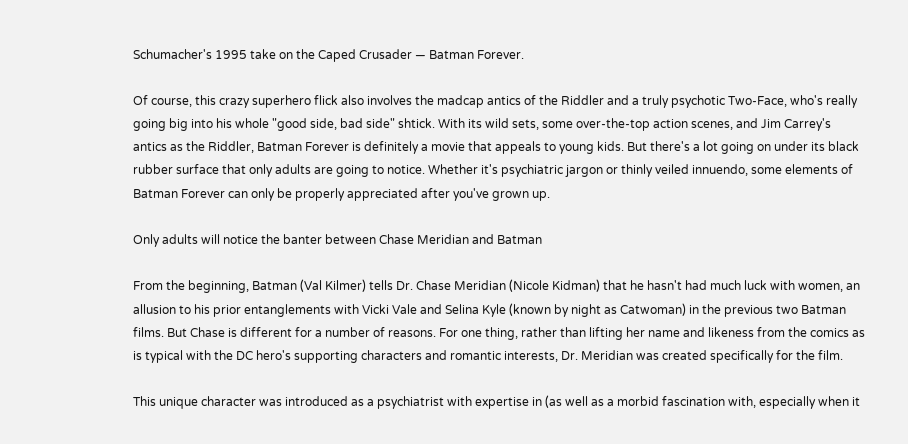Schumacher's 1995 take on the Caped Crusader — Batman Forever.

Of course, this crazy superhero flick also involves the madcap antics of the Riddler and a truly psychotic Two-Face, who's really going big into his whole "good side, bad side" shtick. With its wild sets, some over-the-top action scenes, and Jim Carrey's antics as the Riddler, Batman Forever is definitely a movie that appeals to young kids. But there's a lot going on under its black rubber surface that only adults are going to notice. Whether it's psychiatric jargon or thinly veiled innuendo, some elements of Batman Forever can only be properly appreciated after you've grown up.

Only adults will notice the banter between Chase Meridian and Batman

From the beginning, Batman (Val Kilmer) tells Dr. Chase Meridian (Nicole Kidman) that he hasn't had much luck with women, an allusion to his prior entanglements with Vicki Vale and Selina Kyle (known by night as Catwoman) in the previous two Batman films. But Chase is different for a number of reasons. For one thing, rather than lifting her name and likeness from the comics as is typical with the DC hero's supporting characters and romantic interests, Dr. Meridian was created specifically for the film.

This unique character was introduced as a psychiatrist with expertise in (as well as a morbid fascination with, especially when it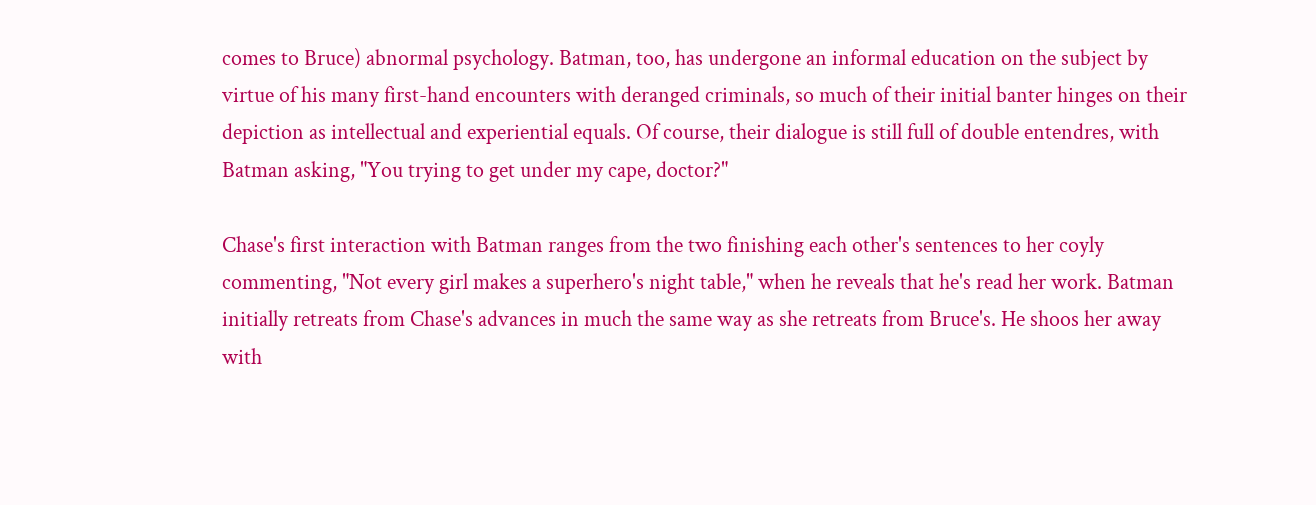comes to Bruce) abnormal psychology. Batman, too, has undergone an informal education on the subject by virtue of his many first-hand encounters with deranged criminals, so much of their initial banter hinges on their depiction as intellectual and experiential equals. Of course, their dialogue is still full of double entendres, with Batman asking, "You trying to get under my cape, doctor?"

Chase's first interaction with Batman ranges from the two finishing each other's sentences to her coyly commenting, "Not every girl makes a superhero's night table," when he reveals that he's read her work. Batman initially retreats from Chase's advances in much the same way as she retreats from Bruce's. He shoos her away with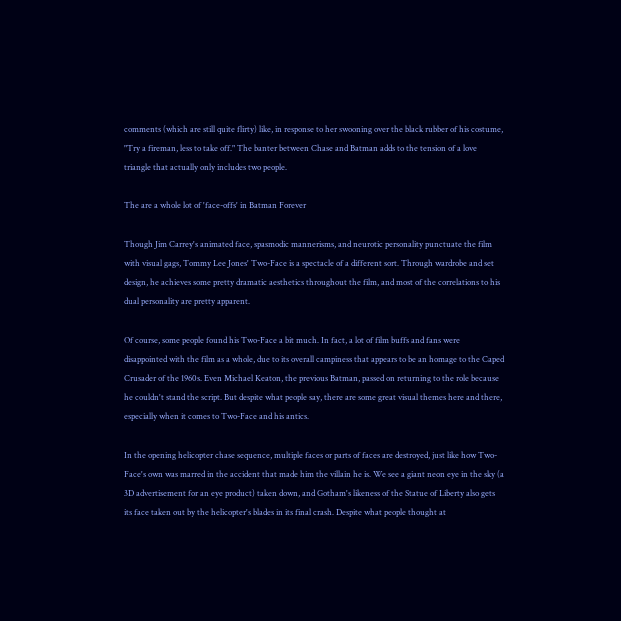comments (which are still quite flirty) like, in response to her swooning over the black rubber of his costume, "Try a fireman, less to take off." The banter between Chase and Batman adds to the tension of a love triangle that actually only includes two people.

The are a whole lot of 'face-offs' in Batman Forever

Though Jim Carrey's animated face, spasmodic mannerisms, and neurotic personality punctuate the film with visual gags, Tommy Lee Jones' Two-Face is a spectacle of a different sort. Through wardrobe and set design, he achieves some pretty dramatic aesthetics throughout the film, and most of the correlations to his dual personality are pretty apparent.

Of course, some people found his Two-Face a bit much. In fact, a lot of film buffs and fans were disappointed with the film as a whole, due to its overall campiness that appears to be an homage to the Caped Crusader of the 1960s. Even Michael Keaton, the previous Batman, passed on returning to the role because he couldn't stand the script. But despite what people say, there are some great visual themes here and there, especially when it comes to Two-Face and his antics.

In the opening helicopter chase sequence, multiple faces or parts of faces are destroyed, just like how Two-Face's own was marred in the accident that made him the villain he is. We see a giant neon eye in the sky (a 3D advertisement for an eye product) taken down, and Gotham's likeness of the Statue of Liberty also gets its face taken out by the helicopter's blades in its final crash. Despite what people thought at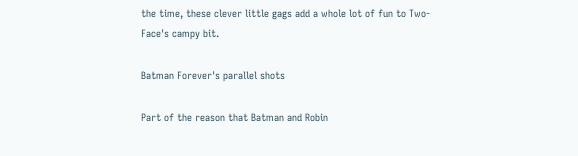the time, these clever little gags add a whole lot of fun to Two-Face's campy bit.

Batman Forever's parallel shots

Part of the reason that Batman and Robin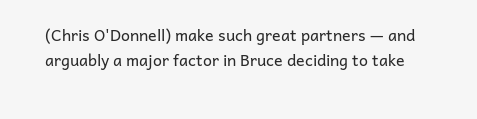(Chris O'Donnell) make such great partners — and arguably a major factor in Bruce deciding to take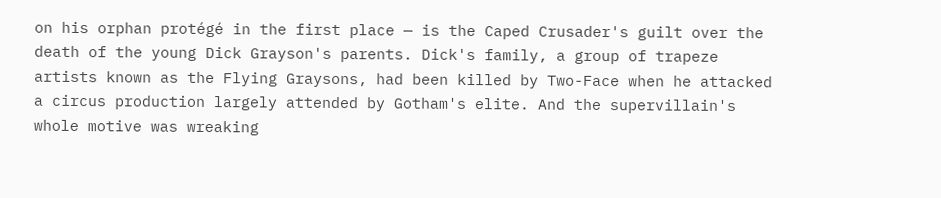on his orphan protégé in the first place — is the Caped Crusader's guilt over the death of the young Dick Grayson's parents. Dick's family, a group of trapeze artists known as the Flying Graysons, had been killed by Two-Face when he attacked a circus production largely attended by Gotham's elite. And the supervillain's whole motive was wreaking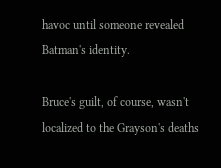havoc until someone revealed Batman's identity.

Bruce's guilt, of course, wasn't localized to the Grayson's deaths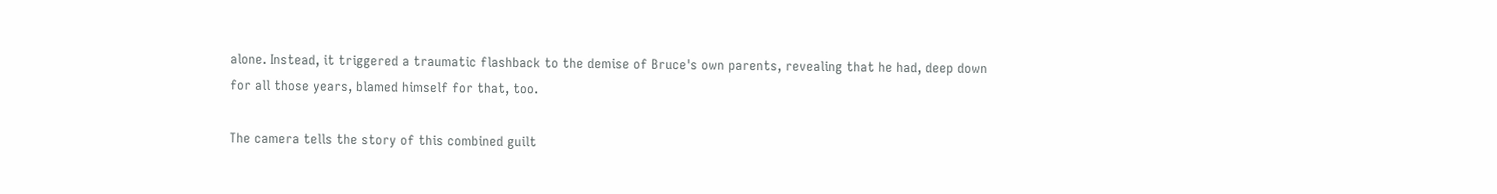alone. Instead, it triggered a traumatic flashback to the demise of Bruce's own parents, revealing that he had, deep down for all those years, blamed himself for that, too.

The camera tells the story of this combined guilt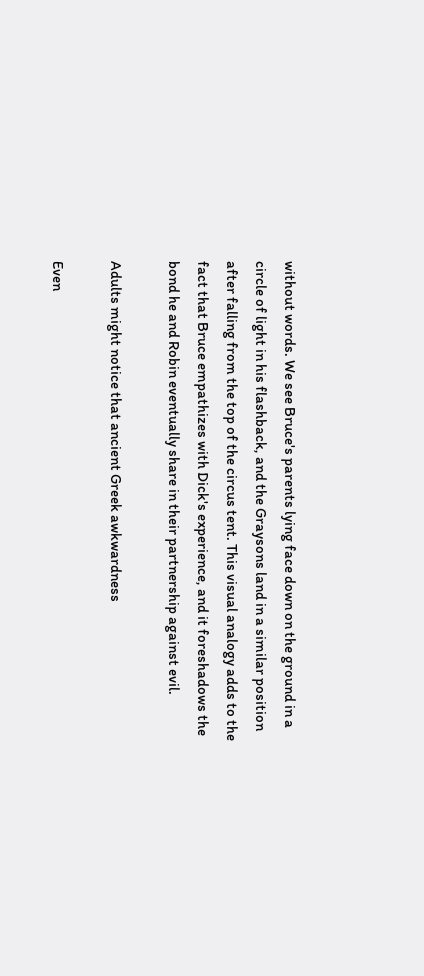without words. We see Bruce's parents lying face down on the ground in a circle of light in his flashback, and the Graysons land in a similar position after falling from the top of the circus tent. This visual analogy adds to the fact that Bruce empathizes with Dick's experience, and it foreshadows the bond he and Robin eventually share in their partnership against evil.

Adults might notice that ancient Greek awkwardness

Even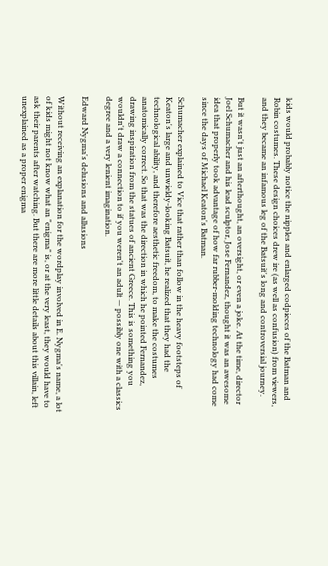kids would probably notice the nipples and enlarged codpieces of the Batman and Robin costumes. These design choices drew ire (as well as confusion) from viewers, and they became an infamous leg of the Batsuit's long and controversial journey.

But it wasn't just an afterthought, an oversight, or even a joke. At the time, director Joel Schumacher and his lead sculptor, Jose Fernandez, thought it was an awesome idea that properly took advantage of how far rubber-molding technology had come since the days of Michael Keaton's Batman.

Schumacher explained to Vice that rather than follow in the heavy footsteps of Keaton's large and unwieldy-looking Batsuit, he realized that they had the technological ability, and therefore aesthetic freedom, to make the costumes anatomically correct. So that was the direction in which he pointed Fernandez, drawing inspiration from the statues of ancient Greece. This is something you wouldn't draw a connection to if you weren't an adult — possibly one with a classics degree and a very lenient imagination.

Edward Nygma's delusions and allusions

Without receiving an explanation for the wordplay involved in E. Nygma's name, a lot of kids might not know what an "enigma" is, or at the very least, they would have to ask their parents after watching. But there are more little details about this villain, left unexplained as a proper enigma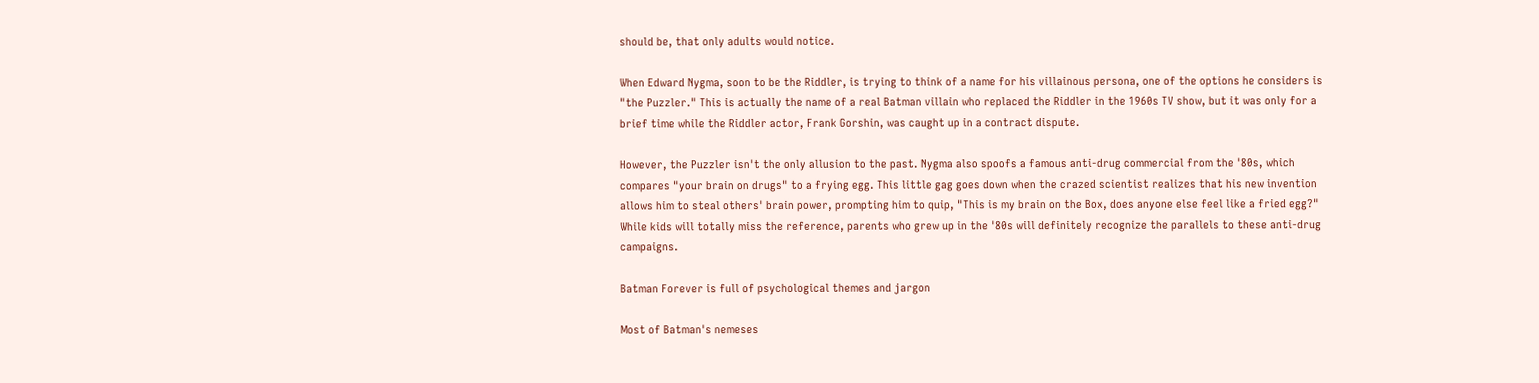should be, that only adults would notice.

When Edward Nygma, soon to be the Riddler, is trying to think of a name for his villainous persona, one of the options he considers is "the Puzzler." This is actually the name of a real Batman villain who replaced the Riddler in the 1960s TV show, but it was only for a brief time while the Riddler actor, Frank Gorshin, was caught up in a contract dispute.

However, the Puzzler isn't the only allusion to the past. Nygma also spoofs a famous anti-drug commercial from the '80s, which compares "your brain on drugs" to a frying egg. This little gag goes down when the crazed scientist realizes that his new invention allows him to steal others' brain power, prompting him to quip, "This is my brain on the Box, does anyone else feel like a fried egg?" While kids will totally miss the reference, parents who grew up in the '80s will definitely recognize the parallels to these anti-drug campaigns.

Batman Forever is full of psychological themes and jargon

Most of Batman's nemeses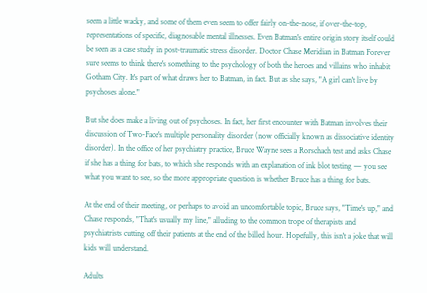seem a little wacky, and some of them even seem to offer fairly on-the-nose, if over-the-top, representations of specific, diagnosable mental illnesses. Even Batman's entire origin story itself could be seen as a case study in post-traumatic stress disorder. Doctor Chase Meridian in Batman Forever sure seems to think there's something to the psychology of both the heroes and villains who inhabit Gotham City. It's part of what draws her to Batman, in fact. But as she says, "A girl can't live by psychoses alone."

But she does make a living out of psychoses. In fact, her first encounter with Batman involves their discussion of Two-Face's multiple personality disorder (now officially known as dissociative identity disorder). In the office of her psychiatry practice, Bruce Wayne sees a Rorschach test and asks Chase if she has a thing for bats, to which she responds with an explanation of ink blot testing — you see what you want to see, so the more appropriate question is whether Bruce has a thing for bats.

At the end of their meeting, or perhaps to avoid an uncomfortable topic, Bruce says, "Time's up," and Chase responds, "That's usually my line," alluding to the common trope of therapists and psychiatrists cutting off their patients at the end of the billed hour. Hopefully, this isn't a joke that will kids will understand.

Adults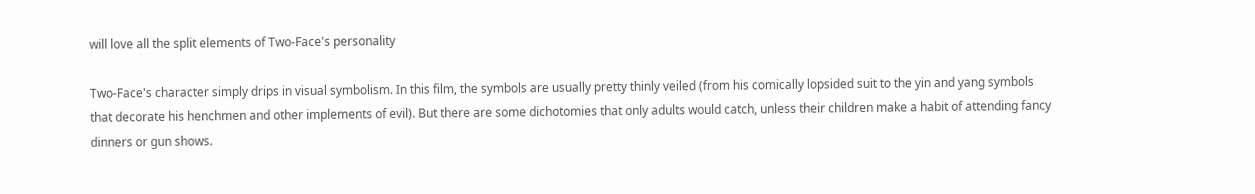will love all the split elements of Two-Face's personality

Two-Face's character simply drips in visual symbolism. In this film, the symbols are usually pretty thinly veiled (from his comically lopsided suit to the yin and yang symbols that decorate his henchmen and other implements of evil). But there are some dichotomies that only adults would catch, unless their children make a habit of attending fancy dinners or gun shows.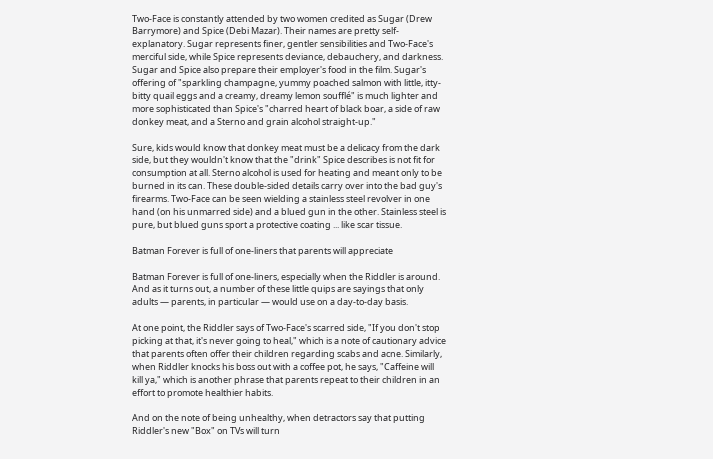Two-Face is constantly attended by two women credited as Sugar (Drew Barrymore) and Spice (Debi Mazar). Their names are pretty self-explanatory. Sugar represents finer, gentler sensibilities and Two-Face's merciful side, while Spice represents deviance, debauchery, and darkness. Sugar and Spice also prepare their employer's food in the film. Sugar's offering of "sparkling champagne, yummy poached salmon with little, itty-bitty quail eggs and a creamy, dreamy lemon soufflé" is much lighter and more sophisticated than Spice's "charred heart of black boar, a side of raw donkey meat, and a Sterno and grain alcohol straight-up."

Sure, kids would know that donkey meat must be a delicacy from the dark side, but they wouldn't know that the "drink" Spice describes is not fit for consumption at all. Sterno alcohol is used for heating and meant only to be burned in its can. These double-sided details carry over into the bad guy's firearms. Two-Face can be seen wielding a stainless steel revolver in one hand (on his unmarred side) and a blued gun in the other. Stainless steel is pure, but blued guns sport a protective coating ... like scar tissue.

Batman Forever is full of one-liners that parents will appreciate

Batman Forever is full of one-liners, especially when the Riddler is around. And as it turns out, a number of these little quips are sayings that only adults — parents, in particular — would use on a day-to-day basis.

At one point, the Riddler says of Two-Face's scarred side, "If you don't stop picking at that, it's never going to heal," which is a note of cautionary advice that parents often offer their children regarding scabs and acne. Similarly, when Riddler knocks his boss out with a coffee pot, he says, "Caffeine will kill ya," which is another phrase that parents repeat to their children in an effort to promote healthier habits.

And on the note of being unhealthy, when detractors say that putting Riddler's new "Box" on TVs will turn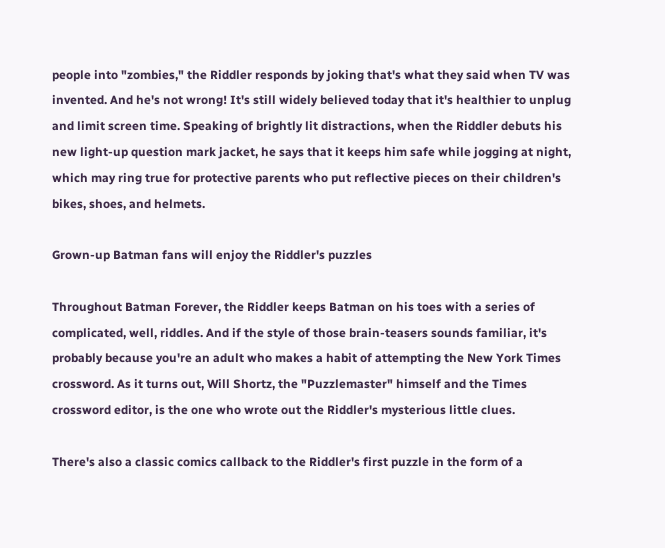people into "zombies," the Riddler responds by joking that's what they said when TV was invented. And he's not wrong! It's still widely believed today that it's healthier to unplug and limit screen time. Speaking of brightly lit distractions, when the Riddler debuts his new light-up question mark jacket, he says that it keeps him safe while jogging at night, which may ring true for protective parents who put reflective pieces on their children's bikes, shoes, and helmets.

Grown-up Batman fans will enjoy the Riddler's puzzles

Throughout Batman Forever, the Riddler keeps Batman on his toes with a series of complicated, well, riddles. And if the style of those brain-teasers sounds familiar, it's probably because you're an adult who makes a habit of attempting the New York Times crossword. As it turns out, Will Shortz, the "Puzzlemaster" himself and the Times crossword editor, is the one who wrote out the Riddler's mysterious little clues.

There's also a classic comics callback to the Riddler's first puzzle in the form of a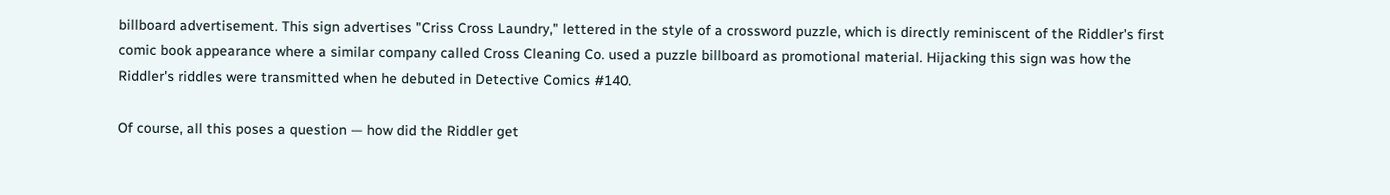billboard advertisement. This sign advertises "Criss Cross Laundry," lettered in the style of a crossword puzzle, which is directly reminiscent of the Riddler's first comic book appearance where a similar company called Cross Cleaning Co. used a puzzle billboard as promotional material. Hijacking this sign was how the Riddler's riddles were transmitted when he debuted in Detective Comics #140.

Of course, all this poses a question — how did the Riddler get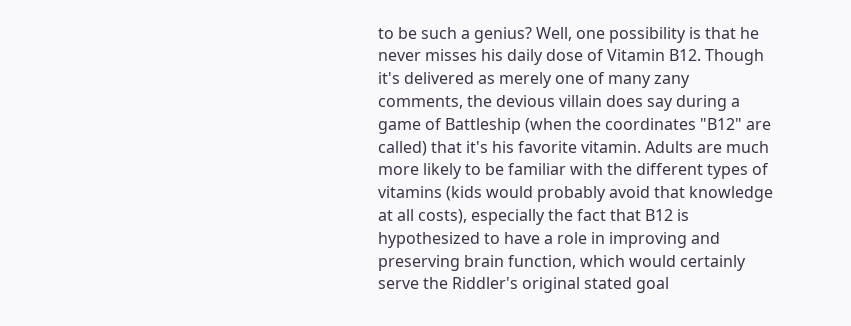to be such a genius? Well, one possibility is that he never misses his daily dose of Vitamin B12. Though it's delivered as merely one of many zany comments, the devious villain does say during a game of Battleship (when the coordinates "B12" are called) that it's his favorite vitamin. Adults are much more likely to be familiar with the different types of vitamins (kids would probably avoid that knowledge at all costs), especially the fact that B12 is hypothesized to have a role in improving and preserving brain function, which would certainly serve the Riddler's original stated goal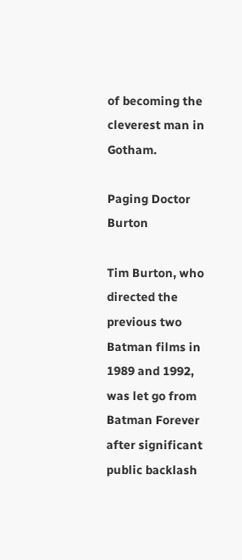of becoming the cleverest man in Gotham.

Paging Doctor Burton

Tim Burton, who directed the previous two Batman films in 1989 and 1992, was let go from Batman Forever after significant public backlash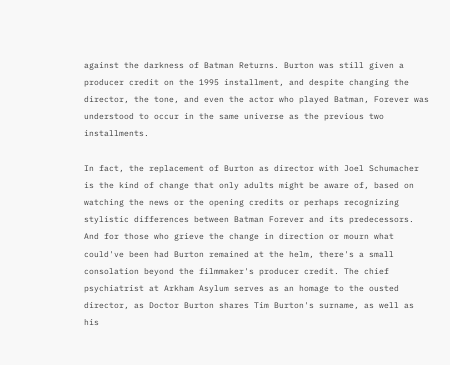against the darkness of Batman Returns. Burton was still given a producer credit on the 1995 installment, and despite changing the director, the tone, and even the actor who played Batman, Forever was understood to occur in the same universe as the previous two installments.

In fact, the replacement of Burton as director with Joel Schumacher is the kind of change that only adults might be aware of, based on watching the news or the opening credits or perhaps recognizing stylistic differences between Batman Forever and its predecessors. And for those who grieve the change in direction or mourn what could've been had Burton remained at the helm, there's a small consolation beyond the filmmaker's producer credit. The chief psychiatrist at Arkham Asylum serves as an homage to the ousted director, as Doctor Burton shares Tim Burton's surname, as well as his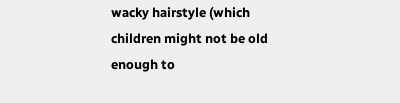wacky hairstyle (which children might not be old enough to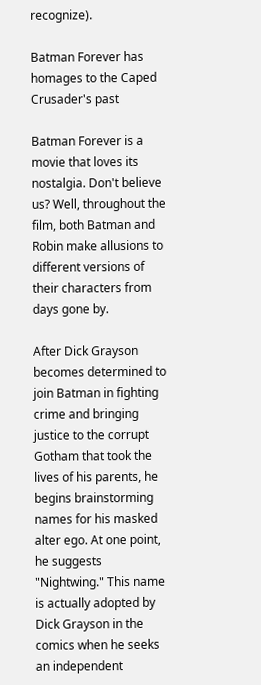recognize).

Batman Forever has homages to the Caped Crusader's past

Batman Forever is a movie that loves its nostalgia. Don't believe us? Well, throughout the film, both Batman and Robin make allusions to different versions of their characters from days gone by.

After Dick Grayson becomes determined to join Batman in fighting crime and bringing justice to the corrupt Gotham that took the lives of his parents, he begins brainstorming names for his masked alter ego. At one point, he suggests "Nightwing." This name is actually adopted by Dick Grayson in the comics when he seeks an independent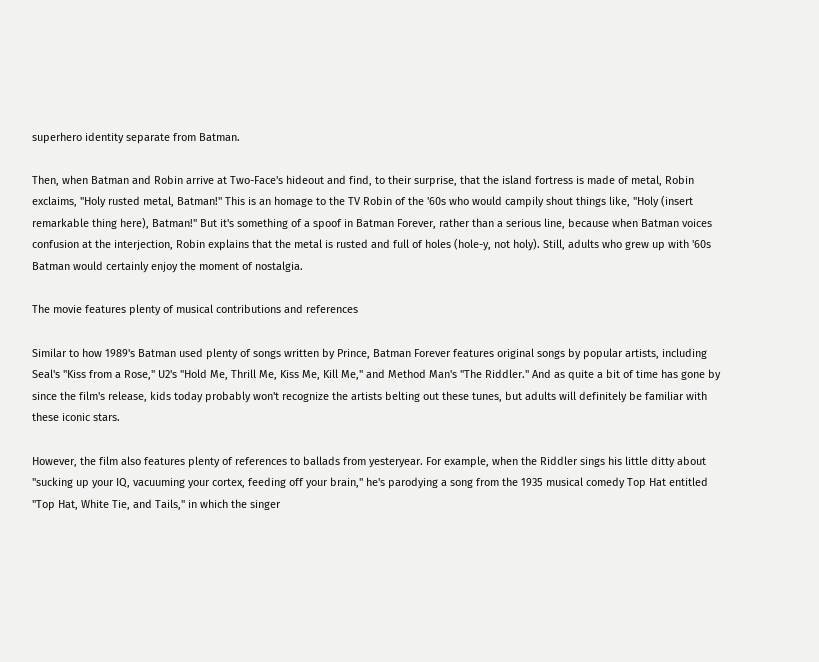superhero identity separate from Batman.

Then, when Batman and Robin arrive at Two-Face's hideout and find, to their surprise, that the island fortress is made of metal, Robin exclaims, "Holy rusted metal, Batman!" This is an homage to the TV Robin of the '60s who would campily shout things like, "Holy (insert remarkable thing here), Batman!" But it's something of a spoof in Batman Forever, rather than a serious line, because when Batman voices confusion at the interjection, Robin explains that the metal is rusted and full of holes (hole-y, not holy). Still, adults who grew up with '60s Batman would certainly enjoy the moment of nostalgia.

The movie features plenty of musical contributions and references

Similar to how 1989's Batman used plenty of songs written by Prince, Batman Forever features original songs by popular artists, including Seal's "Kiss from a Rose," U2's "Hold Me, Thrill Me, Kiss Me, Kill Me," and Method Man's "The Riddler." And as quite a bit of time has gone by since the film's release, kids today probably won't recognize the artists belting out these tunes, but adults will definitely be familiar with these iconic stars.

However, the film also features plenty of references to ballads from yesteryear. For example, when the Riddler sings his little ditty about "sucking up your IQ, vacuuming your cortex, feeding off your brain," he's parodying a song from the 1935 musical comedy Top Hat entitled "Top Hat, White Tie, and Tails," in which the singer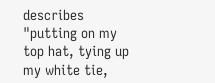describes "putting on my top hat, tying up my white tie,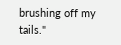brushing off my tails."